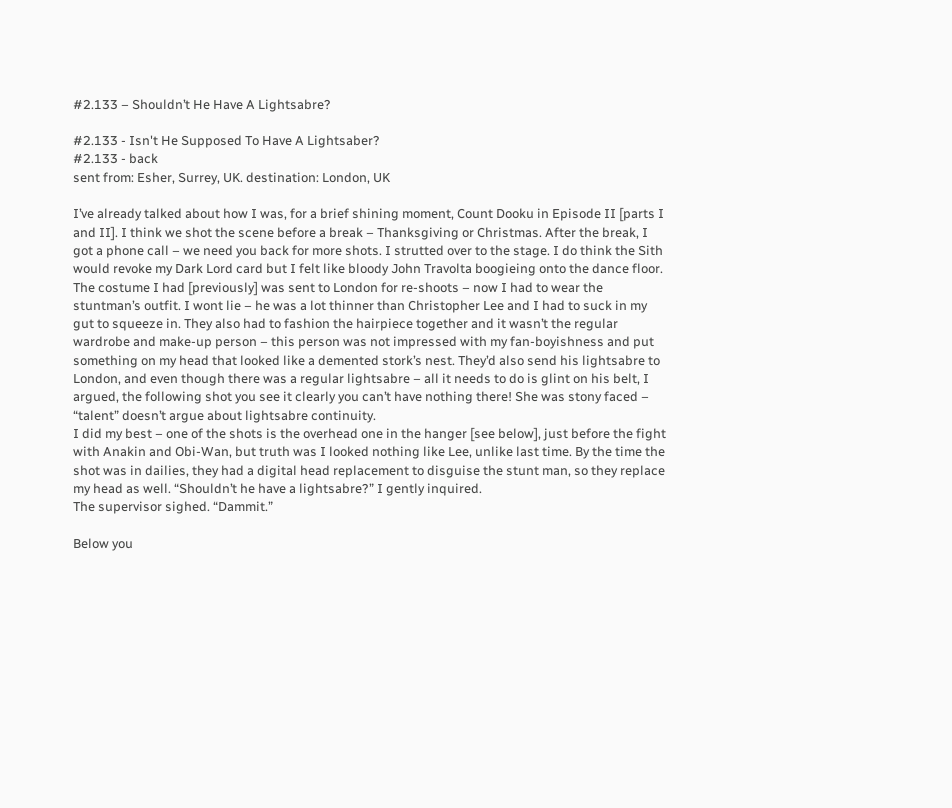#2.133 – Shouldn’t He Have A Lightsabre?

#2.133 - Isn't He Supposed To Have A Lightsaber?
#2.133 - back
sent from: Esher, Surrey, UK. destination: London, UK

I’ve already talked about how I was, for a brief shining moment, Count Dooku in Episode II [parts I and II]. I think we shot the scene before a break – Thanksgiving or Christmas. After the break, I got a phone call – we need you back for more shots. I strutted over to the stage. I do think the Sith would revoke my Dark Lord card but I felt like bloody John Travolta boogieing onto the dance floor.
The costume I had [previously] was sent to London for re-shoots – now I had to wear the stuntman’s outfit. I wont lie – he was a lot thinner than Christopher Lee and I had to suck in my gut to squeeze in. They also had to fashion the hairpiece together and it wasn’t the regular wardrobe and make-up person – this person was not impressed with my fan-boyishness and put something on my head that looked like a demented stork’s nest. They’d also send his lightsabre to London, and even though there was a regular lightsabre – all it needs to do is glint on his belt, I argued, the following shot you see it clearly you can’t have nothing there! She was stony faced – “talent” doesn’t argue about lightsabre continuity.
I did my best – one of the shots is the overhead one in the hanger [see below], just before the fight with Anakin and Obi-Wan, but truth was I looked nothing like Lee, unlike last time. By the time the shot was in dailies, they had a digital head replacement to disguise the stunt man, so they replace my head as well. “Shouldn’t he have a lightsabre?” I gently inquired.
The supervisor sighed. “Dammit.”

Below you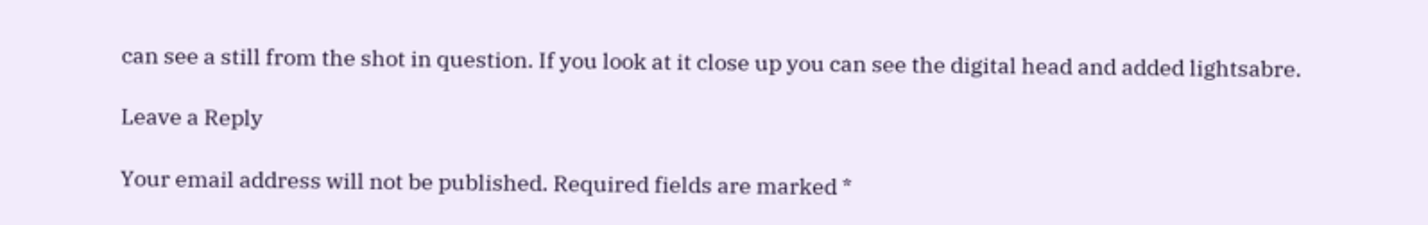can see a still from the shot in question. If you look at it close up you can see the digital head and added lightsabre.

Leave a Reply

Your email address will not be published. Required fields are marked *